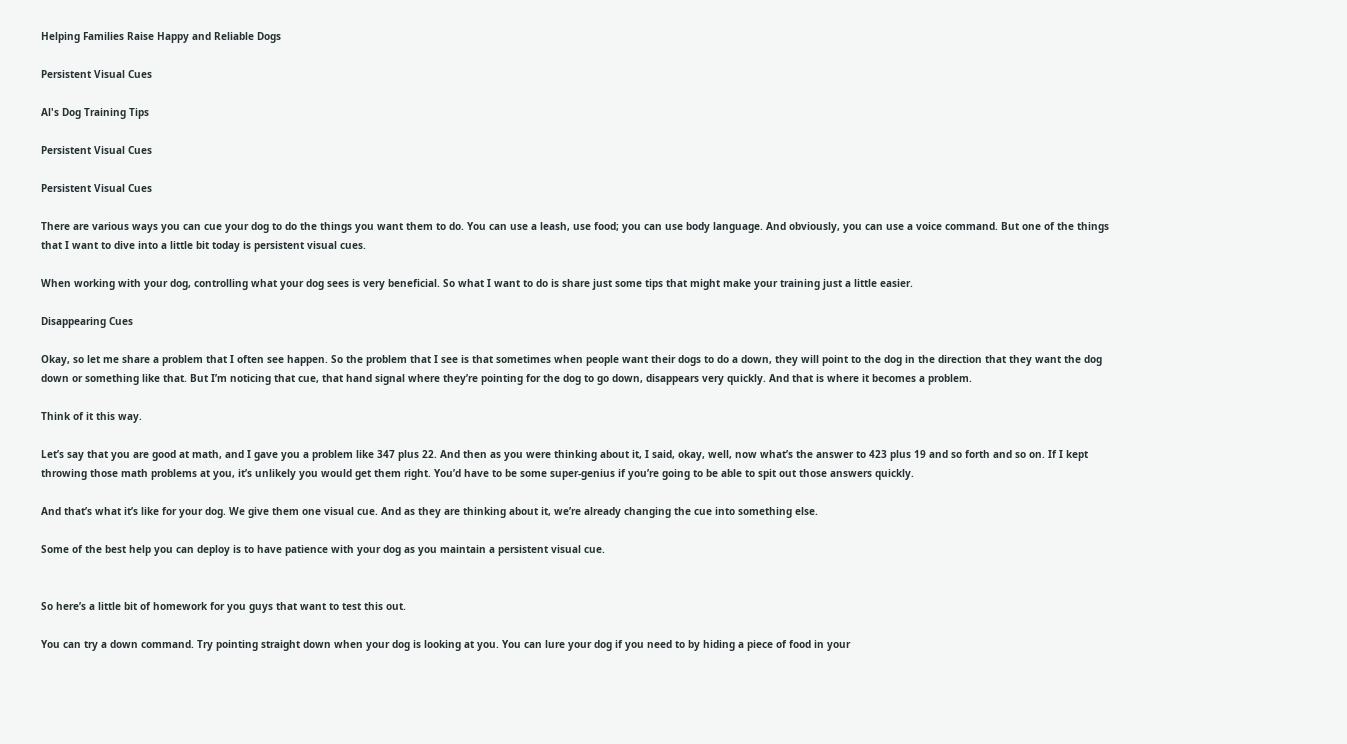Helping Families Raise Happy and Reliable Dogs

Persistent Visual Cues

Al's Dog Training Tips

Persistent Visual Cues

Persistent Visual Cues

There are various ways you can cue your dog to do the things you want them to do. You can use a leash, use food; you can use body language. And obviously, you can use a voice command. But one of the things that I want to dive into a little bit today is persistent visual cues.

When working with your dog, controlling what your dog sees is very beneficial. So what I want to do is share just some tips that might make your training just a little easier.

Disappearing Cues

Okay, so let me share a problem that I often see happen. So the problem that I see is that sometimes when people want their dogs to do a down, they will point to the dog in the direction that they want the dog down or something like that. But I’m noticing that cue, that hand signal where they’re pointing for the dog to go down, disappears very quickly. And that is where it becomes a problem.

Think of it this way.

Let’s say that you are good at math, and I gave you a problem like 347 plus 22. And then as you were thinking about it, I said, okay, well, now what’s the answer to 423 plus 19 and so forth and so on. If I kept throwing those math problems at you, it’s unlikely you would get them right. You’d have to be some super-genius if you’re going to be able to spit out those answers quickly.

And that’s what it’s like for your dog. We give them one visual cue. And as they are thinking about it, we’re already changing the cue into something else.

Some of the best help you can deploy is to have patience with your dog as you maintain a persistent visual cue.


So here’s a little bit of homework for you guys that want to test this out.

You can try a down command. Try pointing straight down when your dog is looking at you. You can lure your dog if you need to by hiding a piece of food in your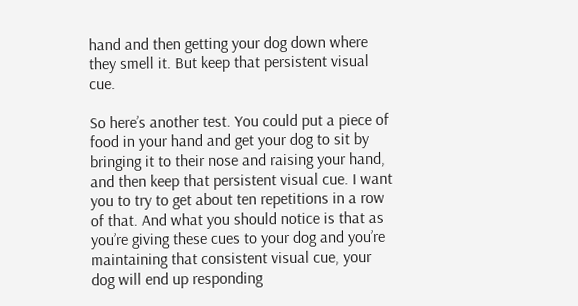hand and then getting your dog down where they smell it. But keep that persistent visual cue.

So here’s another test. You could put a piece of food in your hand and get your dog to sit by bringing it to their nose and raising your hand, and then keep that persistent visual cue. I want you to try to get about ten repetitions in a row of that. And what you should notice is that as you’re giving these cues to your dog and you’re maintaining that consistent visual cue, your dog will end up responding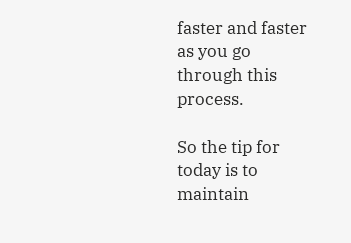faster and faster as you go through this process.

So the tip for today is to maintain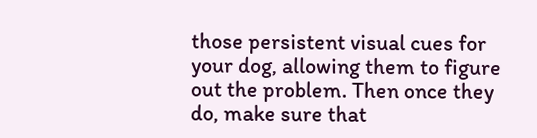those persistent visual cues for your dog, allowing them to figure out the problem. Then once they do, make sure that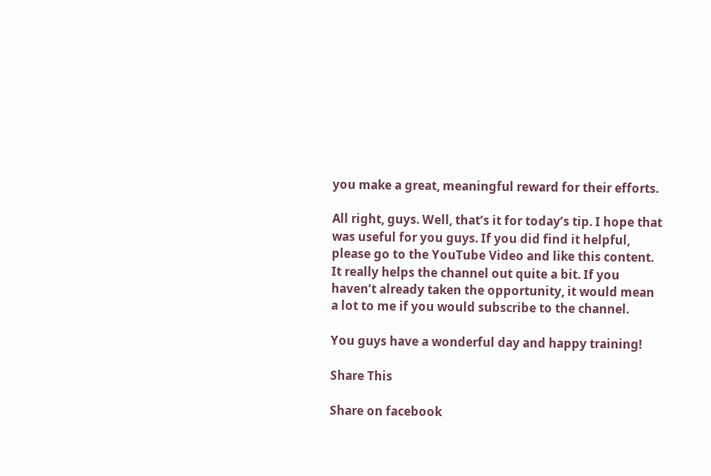you make a great, meaningful reward for their efforts.

All right, guys. Well, that’s it for today’s tip. I hope that was useful for you guys. If you did find it helpful, please go to the YouTube Video and like this content. It really helps the channel out quite a bit. If you haven’t already taken the opportunity, it would mean a lot to me if you would subscribe to the channel.

You guys have a wonderful day and happy training!

Share This

Share on facebook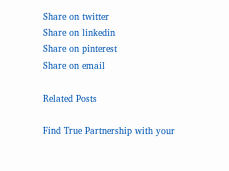Share on twitter
Share on linkedin
Share on pinterest
Share on email

Related Posts

Find True Partnership with your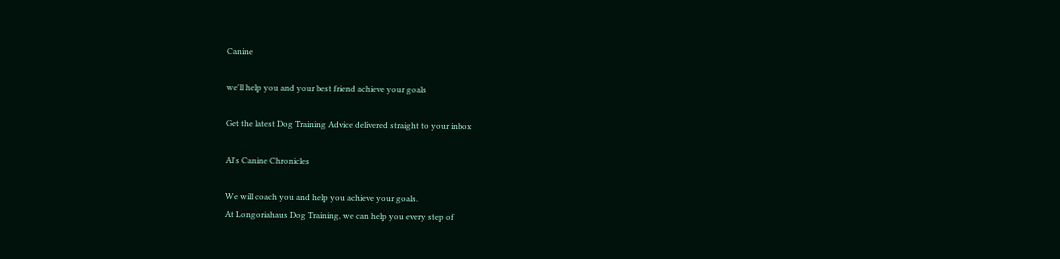Canine

we'll help you and your best friend achieve your goals

Get the latest Dog Training Advice delivered straight to your inbox

Al's Canine Chronicles

We will coach you and help you achieve your goals.
At Longoriahaus Dog Training, we can help you every step of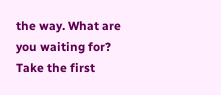the way. What are you waiting for? Take the first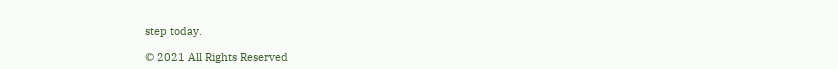step today.

© 2021 All Rights Reserved